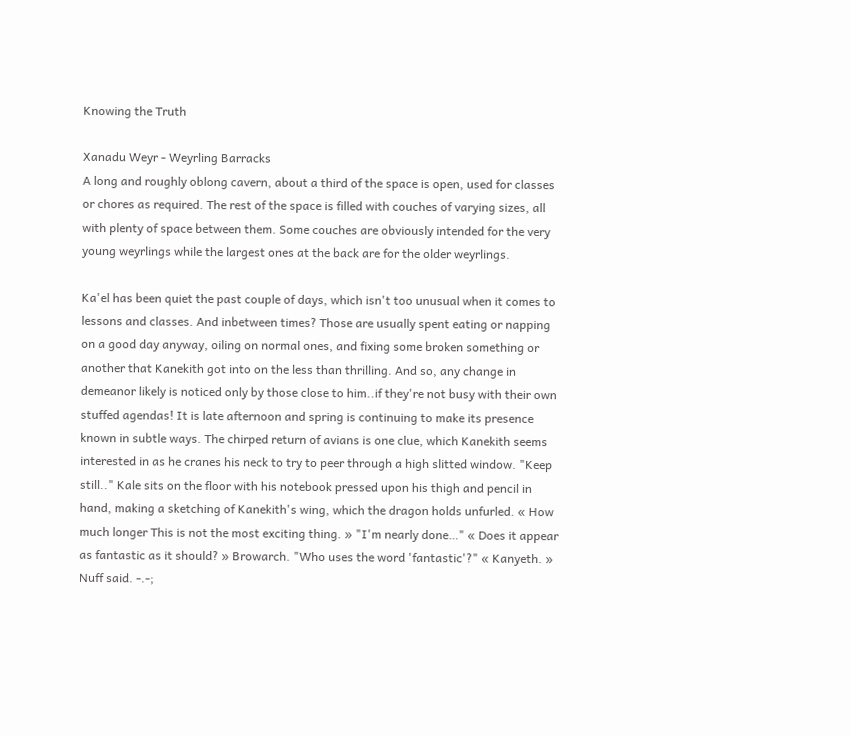Knowing the Truth

Xanadu Weyr - Weyrling Barracks
A long and roughly oblong cavern, about a third of the space is open, used for classes or chores as required. The rest of the space is filled with couches of varying sizes, all with plenty of space between them. Some couches are obviously intended for the very young weyrlings while the largest ones at the back are for the older weyrlings.

Ka'el has been quiet the past couple of days, which isn't too unusual when it comes to lessons and classes. And inbetween times? Those are usually spent eating or napping on a good day anyway, oiling on normal ones, and fixing some broken something or another that Kanekith got into on the less than thrilling. And so, any change in demeanor likely is noticed only by those close to him..if they're not busy with their own stuffed agendas! It is late afternoon and spring is continuing to make its presence known in subtle ways. The chirped return of avians is one clue, which Kanekith seems interested in as he cranes his neck to try to peer through a high slitted window. "Keep still.." Kale sits on the floor with his notebook pressed upon his thigh and pencil in hand, making a sketching of Kanekith's wing, which the dragon holds unfurled. « How much longer This is not the most exciting thing. » "I'm nearly done…" « Does it appear as fantastic as it should? » Browarch. "Who uses the word 'fantastic'?" « Kanyeth. » Nuff said. -.-;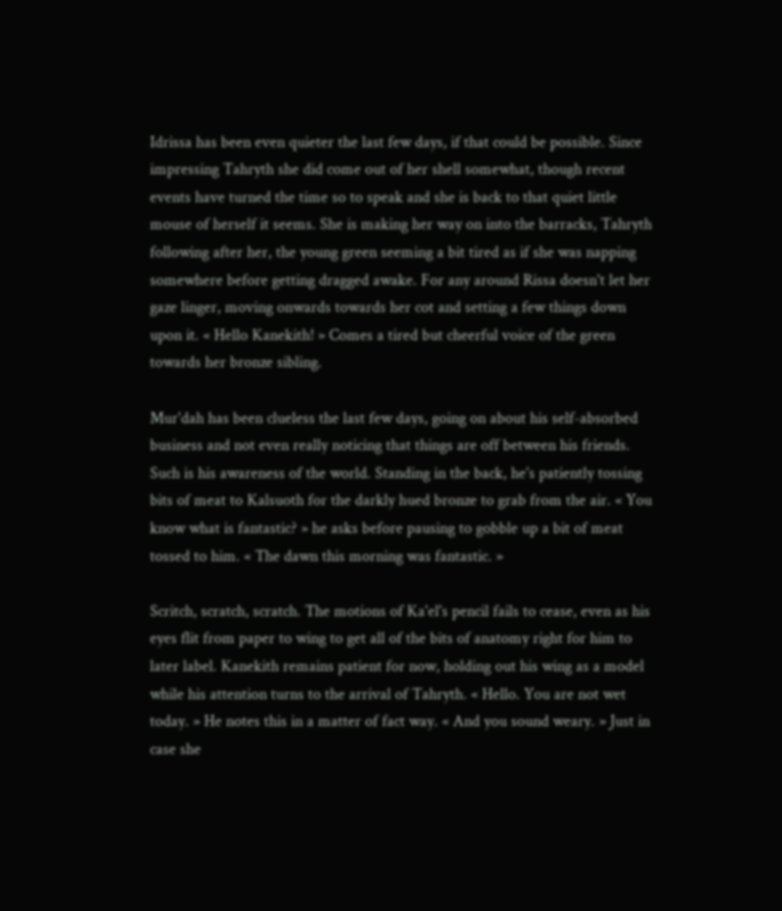Idrissa has been even quieter the last few days, if that could be possible. Since impressing Tahryth she did come out of her shell somewhat, though recent events have turned the time so to speak and she is back to that quiet little mouse of herself it seems. She is making her way on into the barracks, Tahryth following after her, the young green seeming a bit tired as if she was napping somewhere before getting dragged awake. For any around Rissa doesn't let her gaze linger, moving onwards towards her cot and setting a few things down upon it. « Hello Kanekith! » Comes a tired but cheerful voice of the green towards her bronze sibling.

Mur'dah has been clueless the last few days, going on about his self-absorbed business and not even really noticing that things are off between his friends. Such is his awareness of the world. Standing in the back, he's patiently tossing bits of meat to Kalsuoth for the darkly hued bronze to grab from the air. « You know what is fantastic? » he asks before pausing to gobble up a bit of meat tossed to him. « The dawn this morning was fantastic. »

Scritch, scratch, scratch. The motions of Ka'el's pencil fails to cease, even as his eyes flit from paper to wing to get all of the bits of anatomy right for him to later label. Kanekith remains patient for now, holding out his wing as a model while his attention turns to the arrival of Tahryth. « Hello. You are not wet today. » He notes this in a matter of fact way. « And you sound weary. » Just in case she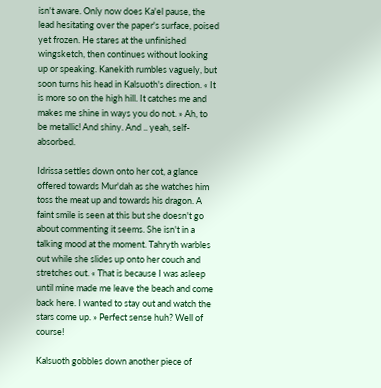isn't aware. Only now does Ka'el pause, the lead hesitating over the paper's surface, poised yet frozen. He stares at the unfinished wingsketch, then continues without looking up or speaking. Kanekith rumbles vaguely, but soon turns his head in Kalsuoth's direction. « It is more so on the high hill. It catches me and makes me shine in ways you do not. » Ah, to be metallic! And shiny. And .. yeah, self-absorbed.

Idrissa settles down onto her cot, a glance offered towards Mur'dah as she watches him toss the meat up and towards his dragon. A faint smile is seen at this but she doesn't go about commenting it seems. She isn't in a talking mood at the moment. Tahryth warbles out while she slides up onto her couch and stretches out. « That is because I was asleep until mine made me leave the beach and come back here. I wanted to stay out and watch the stars come up. » Perfect sense huh? Well of course!

Kalsuoth gobbles down another piece of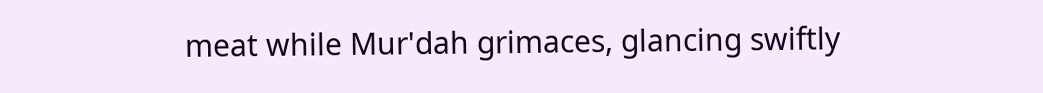meat while Mur'dah grimaces, glancing swiftly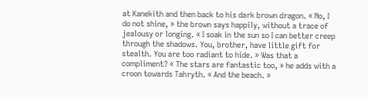at Kanekith and then back to his dark brown dragon. « No, I do not shine, » the brown says happily, without a trace of jealousy or longing. « I soak in the sun so I can better creep through the shadows. You, brother, have little gift for stealth. You are too radiant to hide. » Was that a compliment? « The stars are fantastic too, » he adds with a croon towards Tahryth. « And the beach. »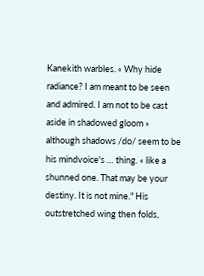Kanekith warbles. « Why hide radiance? I am meant to be seen and admired. I am not to be cast aside in shadowed gloom » although shadows /do/ seem to be his mindvoice's … thing. « like a shunned one. That may be your destiny. It is not mine." His outstretched wing then folds,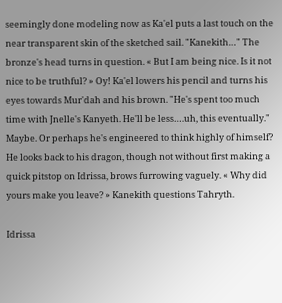seemingly done modeling now as Ka'el puts a last touch on the near transparent skin of the sketched sail. "Kanekith…" The bronze's head turns in question. « But I am being nice. Is it not nice to be truthful? » Oy! Ka'el lowers his pencil and turns his eyes towards Mur'dah and his brown. "He's spent too much time with Jnelle's Kanyeth. He'll be less….uh, this eventually." Maybe. Or perhaps he's engineered to think highly of himself? He looks back to his dragon, though not without first making a quick pitstop on Idrissa, brows furrowing vaguely. « Why did yours make you leave? » Kanekith questions Tahryth.

Idrissa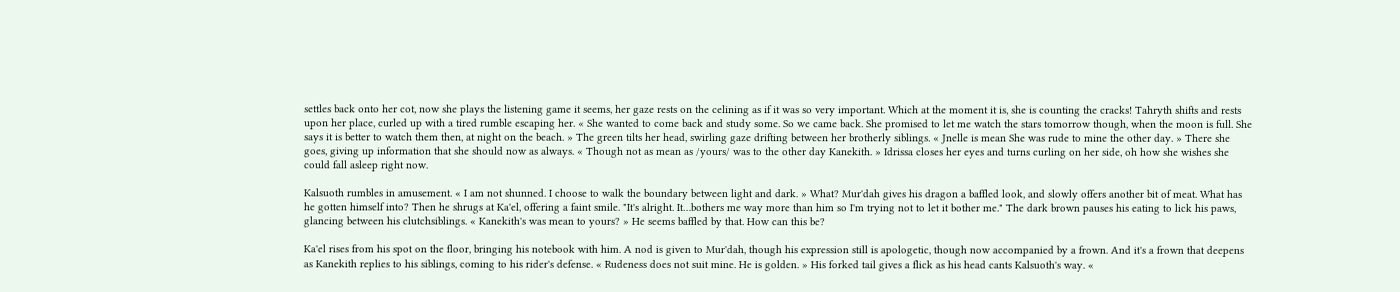settles back onto her cot, now she plays the listening game it seems, her gaze rests on the celining as if it was so very important. Which at the moment it is, she is counting the cracks! Tahryth shifts and rests upon her place, curled up with a tired rumble escaping her. « She wanted to come back and study some. So we came back. She promised to let me watch the stars tomorrow though, when the moon is full. She says it is better to watch them then, at night on the beach. » The green tilts her head, swirling gaze drifting between her brotherly siblings. « Jnelle is mean She was rude to mine the other day. » There she goes, giving up information that she should now as always. « Though not as mean as /yours/ was to the other day Kanekith. » Idrissa closes her eyes and turns curling on her side, oh how she wishes she could fall asleep right now.

Kalsuoth rumbles in amusement. « I am not shunned. I choose to walk the boundary between light and dark. » What? Mur'dah gives his dragon a baffled look, and slowly offers another bit of meat. What has he gotten himself into? Then he shrugs at Ka'el, offering a faint smile. "It's alright. It…bothers me way more than him so I'm trying not to let it bother me." The dark brown pauses his eating to lick his paws, glancing between his clutchsiblings. « Kanekith's was mean to yours? » He seems baffled by that. How can this be?

Ka'el rises from his spot on the floor, bringing his notebook with him. A nod is given to Mur'dah, though his expression still is apologetic, though now accompanied by a frown. And it's a frown that deepens as Kanekith replies to his siblings, coming to his rider's defense. « Rudeness does not suit mine. He is golden. » His forked tail gives a flick as his head cants Kalsuoth's way. «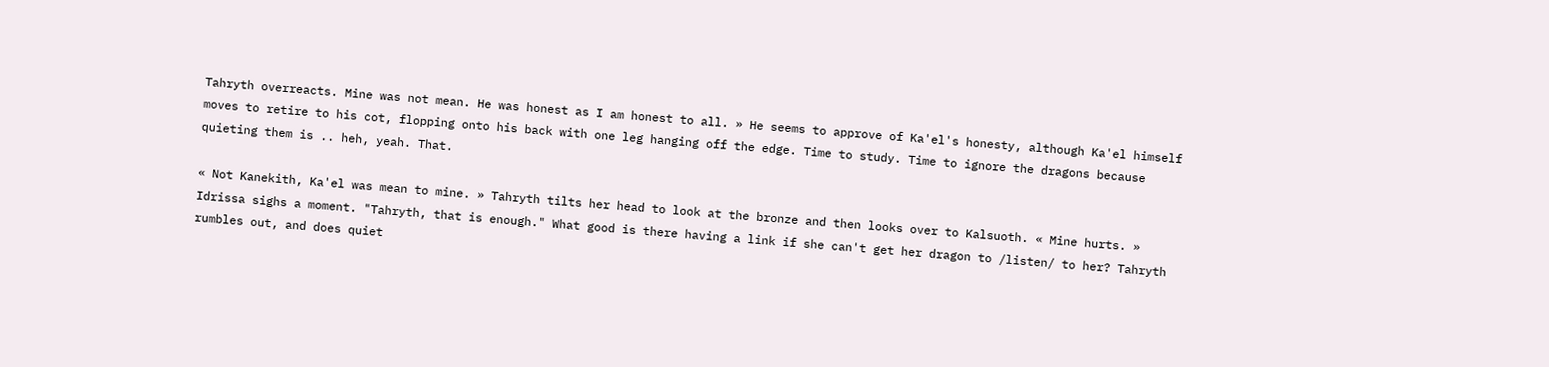Tahryth overreacts. Mine was not mean. He was honest as I am honest to all. » He seems to approve of Ka'el's honesty, although Ka'el himself moves to retire to his cot, flopping onto his back with one leg hanging off the edge. Time to study. Time to ignore the dragons because quieting them is .. heh, yeah. That.

« Not Kanekith, Ka'el was mean to mine. » Tahryth tilts her head to look at the bronze and then looks over to Kalsuoth. « Mine hurts. » Idrissa sighs a moment. "Tahryth, that is enough." What good is there having a link if she can't get her dragon to /listen/ to her? Tahryth rumbles out, and does quiet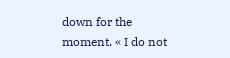down for the moment. « I do not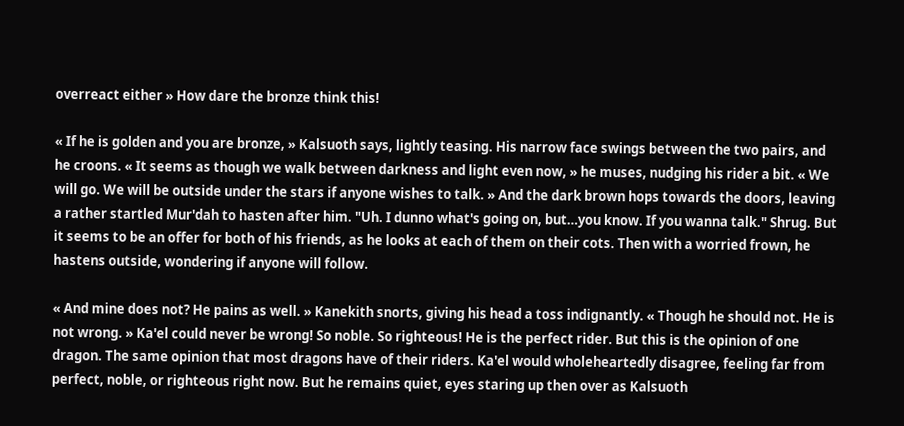overreact either » How dare the bronze think this!

« If he is golden and you are bronze, » Kalsuoth says, lightly teasing. His narrow face swings between the two pairs, and he croons. « It seems as though we walk between darkness and light even now, » he muses, nudging his rider a bit. « We will go. We will be outside under the stars if anyone wishes to talk. » And the dark brown hops towards the doors, leaving a rather startled Mur'dah to hasten after him. "Uh. I dunno what's going on, but…you know. If you wanna talk." Shrug. But it seems to be an offer for both of his friends, as he looks at each of them on their cots. Then with a worried frown, he hastens outside, wondering if anyone will follow.

« And mine does not? He pains as well. » Kanekith snorts, giving his head a toss indignantly. « Though he should not. He is not wrong. » Ka'el could never be wrong! So noble. So righteous! He is the perfect rider. But this is the opinion of one dragon. The same opinion that most dragons have of their riders. Ka'el would wholeheartedly disagree, feeling far from perfect, noble, or righteous right now. But he remains quiet, eyes staring up then over as Kalsuoth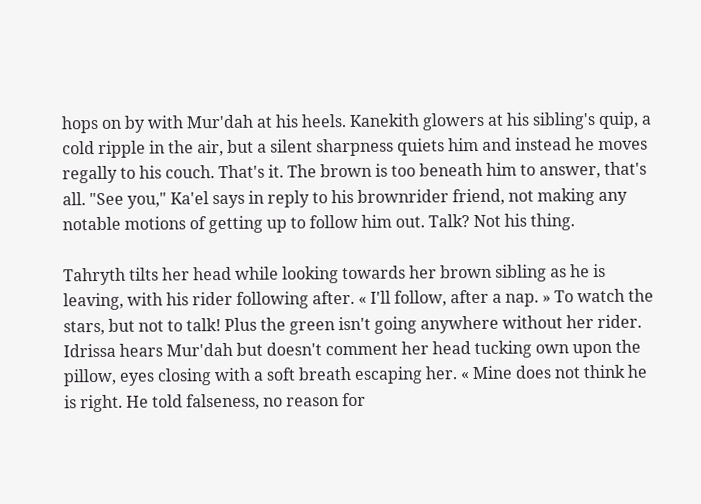hops on by with Mur'dah at his heels. Kanekith glowers at his sibling's quip, a cold ripple in the air, but a silent sharpness quiets him and instead he moves regally to his couch. That's it. The brown is too beneath him to answer, that's all. "See you," Ka'el says in reply to his brownrider friend, not making any notable motions of getting up to follow him out. Talk? Not his thing.

Tahryth tilts her head while looking towards her brown sibling as he is leaving, with his rider following after. « I'll follow, after a nap. » To watch the stars, but not to talk! Plus the green isn't going anywhere without her rider. Idrissa hears Mur'dah but doesn't comment her head tucking own upon the pillow, eyes closing with a soft breath escaping her. « Mine does not think he is right. He told falseness, no reason for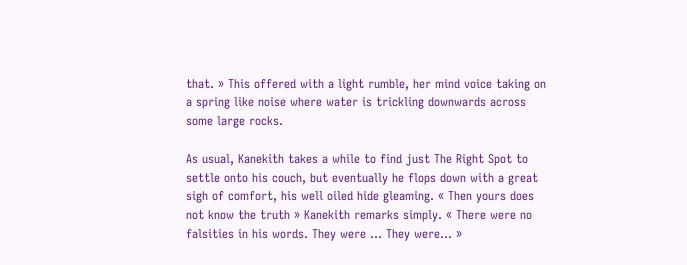that. » This offered with a light rumble, her mind voice taking on a spring like noise where water is trickling downwards across some large rocks.

As usual, Kanekith takes a while to find just The Right Spot to settle onto his couch, but eventually he flops down with a great sigh of comfort, his well oiled hide gleaming. « Then yours does not know the truth » Kanekith remarks simply. « There were no falsities in his words. They were … They were… »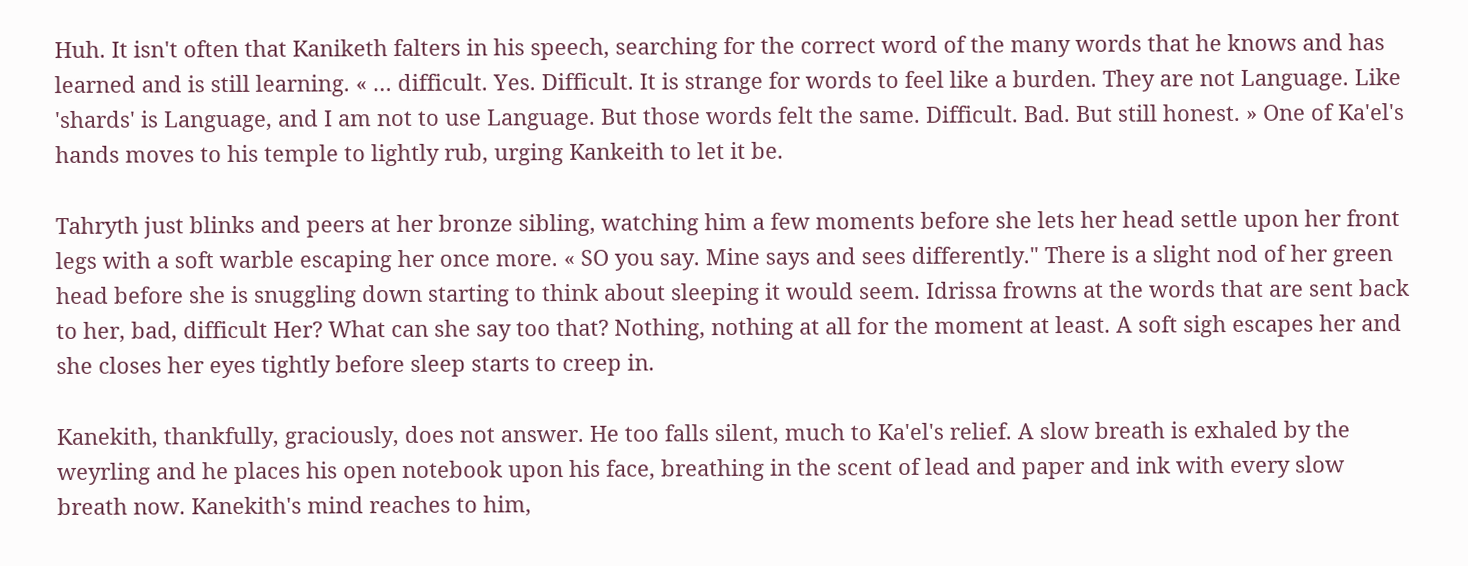Huh. It isn't often that Kaniketh falters in his speech, searching for the correct word of the many words that he knows and has learned and is still learning. « … difficult. Yes. Difficult. It is strange for words to feel like a burden. They are not Language. Like 'shards' is Language, and I am not to use Language. But those words felt the same. Difficult. Bad. But still honest. » One of Ka'el's hands moves to his temple to lightly rub, urging Kankeith to let it be.

Tahryth just blinks and peers at her bronze sibling, watching him a few moments before she lets her head settle upon her front legs with a soft warble escaping her once more. « SO you say. Mine says and sees differently." There is a slight nod of her green head before she is snuggling down starting to think about sleeping it would seem. Idrissa frowns at the words that are sent back to her, bad, difficult Her? What can she say too that? Nothing, nothing at all for the moment at least. A soft sigh escapes her and she closes her eyes tightly before sleep starts to creep in.

Kanekith, thankfully, graciously, does not answer. He too falls silent, much to Ka'el's relief. A slow breath is exhaled by the weyrling and he places his open notebook upon his face, breathing in the scent of lead and paper and ink with every slow breath now. Kanekith's mind reaches to him,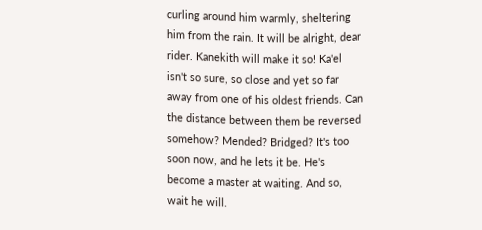curling around him warmly, sheltering him from the rain. It will be alright, dear rider. Kanekith will make it so! Ka'el isn't so sure, so close and yet so far away from one of his oldest friends. Can the distance between them be reversed somehow? Mended? Bridged? It's too soon now, and he lets it be. He's become a master at waiting. And so, wait he will.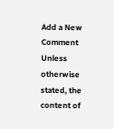Add a New Comment
Unless otherwise stated, the content of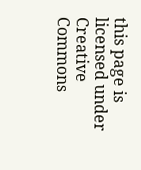this page is licensed under Creative Commons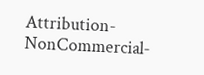Attribution-NonCommercial-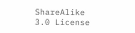ShareAlike 3.0 License